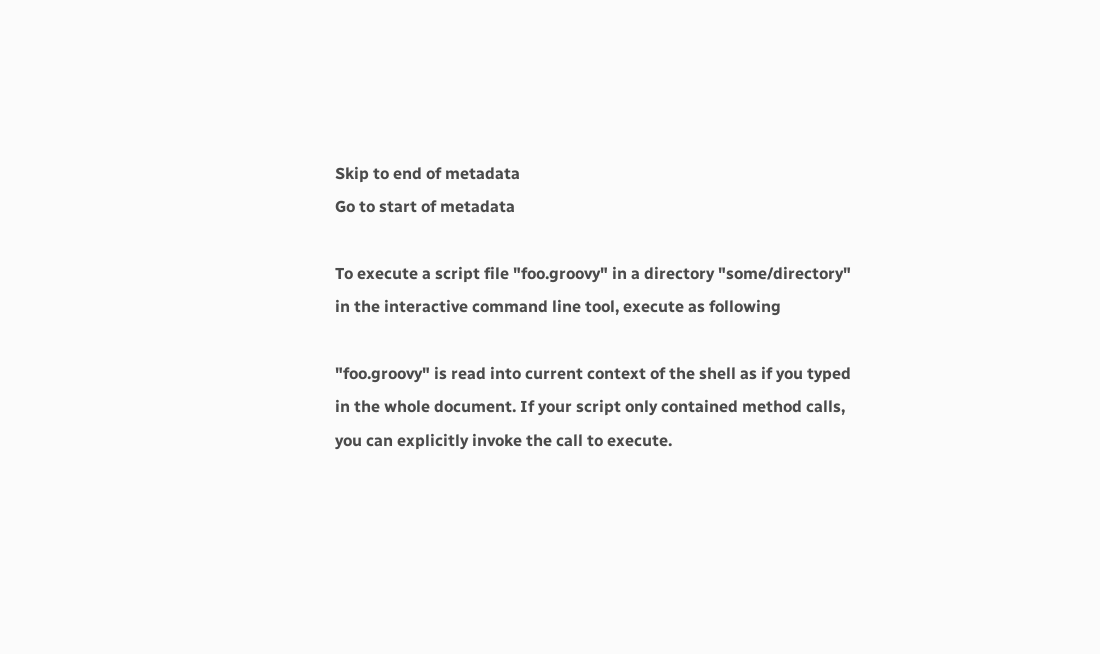Skip to end of metadata
Go to start of metadata

To execute a script file "foo.groovy" in a directory "some/directory" in the interactive command line tool, execute as following

"foo.groovy" is read into current context of the shell as if you typed in the whole document. If your script only contained method calls, you can explicitly invoke the call to execute.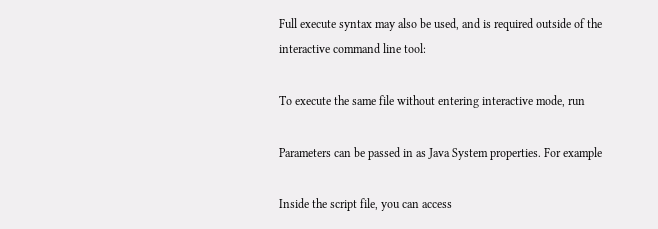Full execute syntax may also be used, and is required outside of the interactive command line tool:

To execute the same file without entering interactive mode, run

Parameters can be passed in as Java System properties. For example

Inside the script file, you can access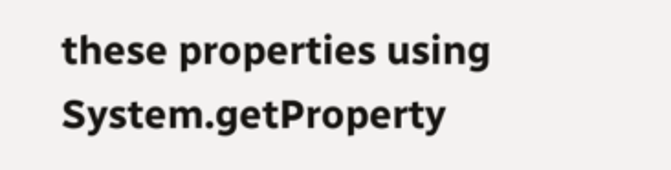these properties using System.getProperty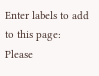Enter labels to add to this page:
Please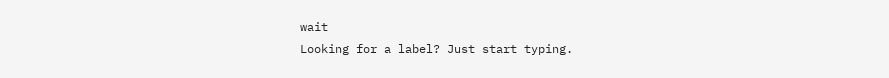wait
Looking for a label? Just start typing.